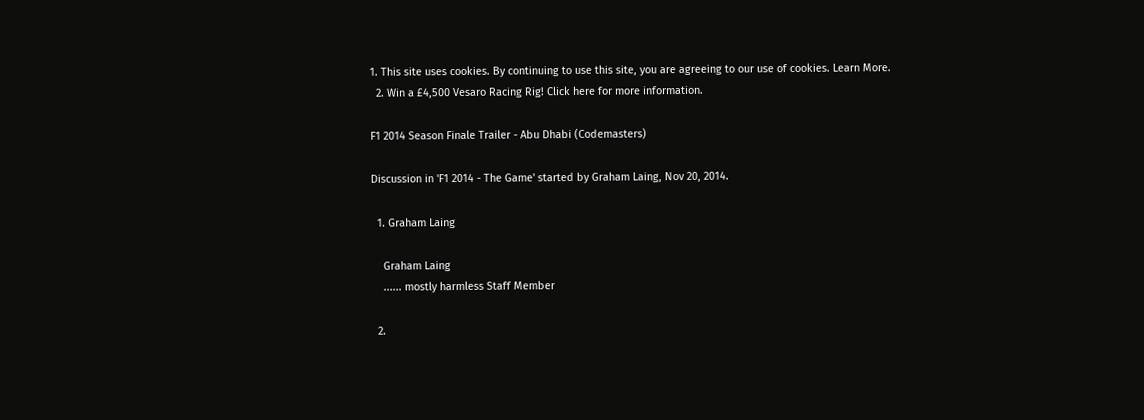1. This site uses cookies. By continuing to use this site, you are agreeing to our use of cookies. Learn More.
  2. Win a £4,500 Vesaro Racing Rig! Click here for more information.

F1 2014 Season Finale Trailer - Abu Dhabi (Codemasters)

Discussion in 'F1 2014 - The Game' started by Graham Laing, Nov 20, 2014.

  1. Graham Laing

    Graham Laing
    ...... mostly harmless Staff Member

  2.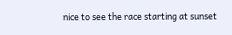nice to see the race starting at sunset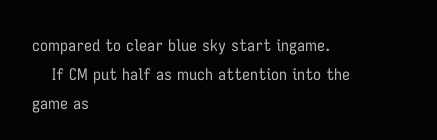compared to clear blue sky start ingame.
    If CM put half as much attention into the game as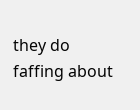they do faffing about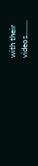with their videos........